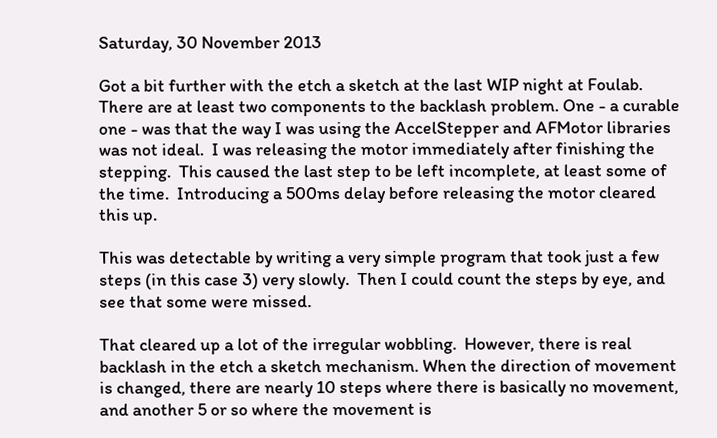Saturday, 30 November 2013

Got a bit further with the etch a sketch at the last WIP night at Foulab.  There are at least two components to the backlash problem. One - a curable one - was that the way I was using the AccelStepper and AFMotor libraries was not ideal.  I was releasing the motor immediately after finishing the stepping.  This caused the last step to be left incomplete, at least some of the time.  Introducing a 500ms delay before releasing the motor cleared this up.

This was detectable by writing a very simple program that took just a few steps (in this case 3) very slowly.  Then I could count the steps by eye, and see that some were missed.

That cleared up a lot of the irregular wobbling.  However, there is real backlash in the etch a sketch mechanism. When the direction of movement is changed, there are nearly 10 steps where there is basically no movement, and another 5 or so where the movement is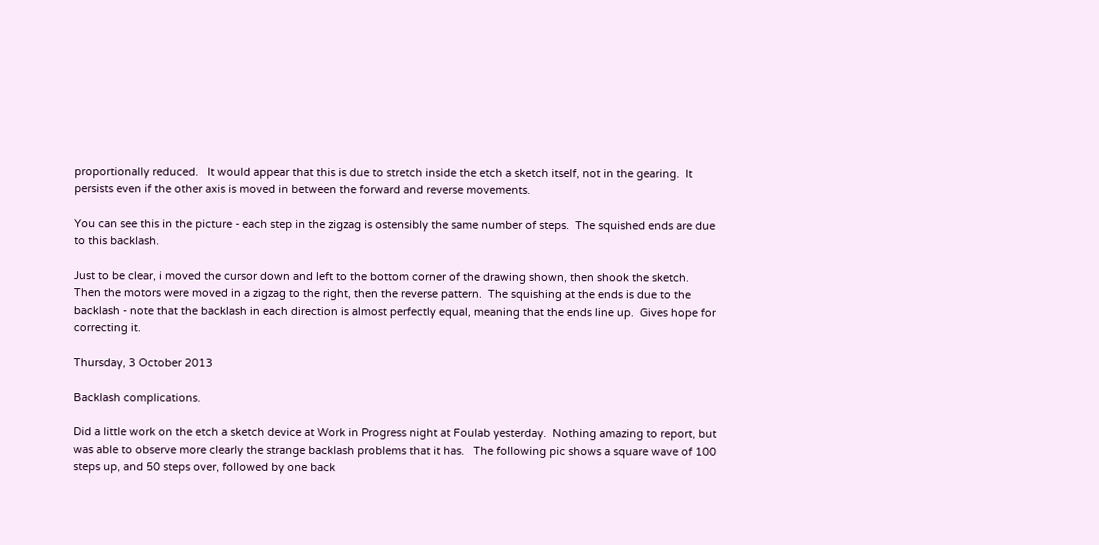proportionally reduced.   It would appear that this is due to stretch inside the etch a sketch itself, not in the gearing.  It persists even if the other axis is moved in between the forward and reverse movements.

You can see this in the picture - each step in the zigzag is ostensibly the same number of steps.  The squished ends are due to this backlash.

Just to be clear, i moved the cursor down and left to the bottom corner of the drawing shown, then shook the sketch.  Then the motors were moved in a zigzag to the right, then the reverse pattern.  The squishing at the ends is due to the backlash - note that the backlash in each direction is almost perfectly equal, meaning that the ends line up.  Gives hope for correcting it.

Thursday, 3 October 2013

Backlash complications.

Did a little work on the etch a sketch device at Work in Progress night at Foulab yesterday.  Nothing amazing to report, but was able to observe more clearly the strange backlash problems that it has.   The following pic shows a square wave of 100 steps up, and 50 steps over, followed by one back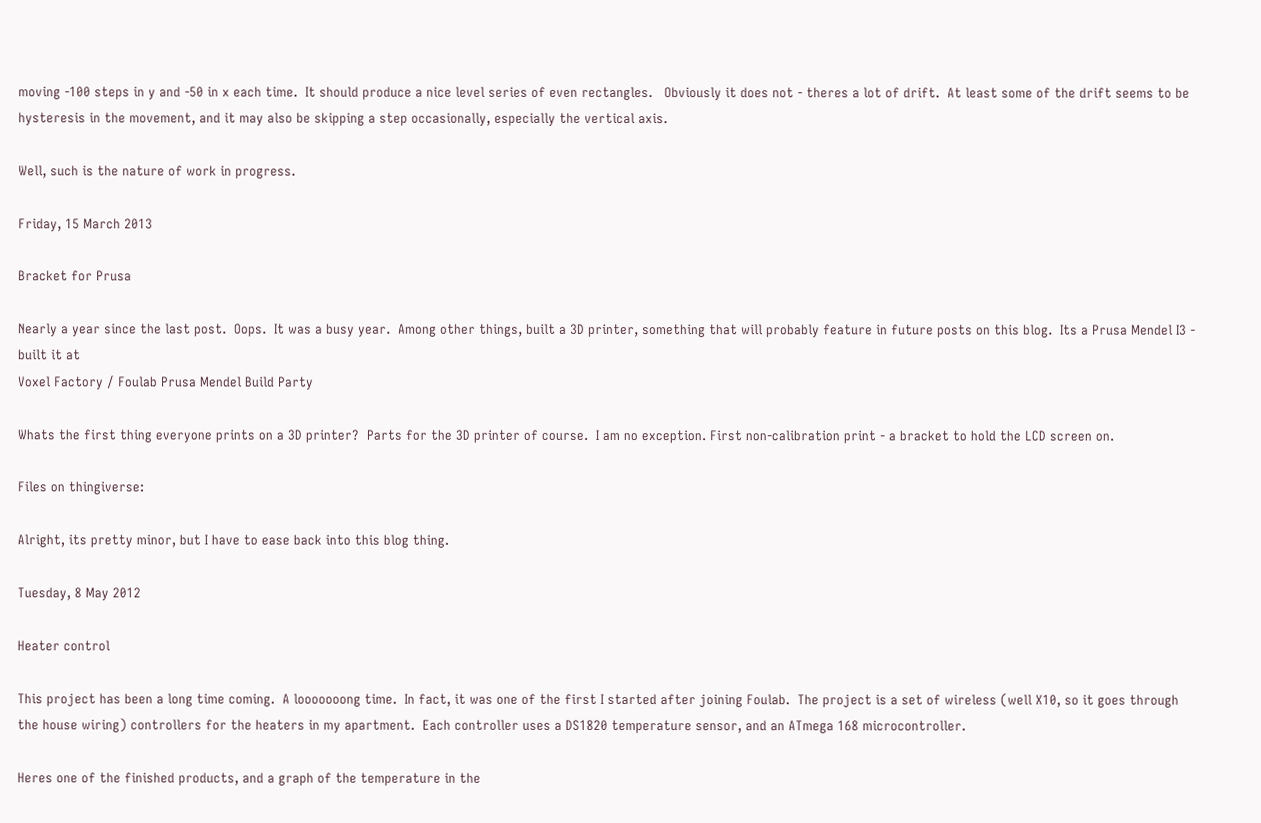moving -100 steps in y and -50 in x each time.  It should produce a nice level series of even rectangles.   Obviously it does not - theres a lot of drift.  At least some of the drift seems to be hysteresis in the movement, and it may also be skipping a step occasionally, especially the vertical axis.

Well, such is the nature of work in progress.

Friday, 15 March 2013

Bracket for Prusa

Nearly a year since the last post.  Oops.  It was a busy year.  Among other things, built a 3D printer, something that will probably feature in future posts on this blog.  Its a Prusa Mendel I3 - built it at
Voxel Factory / Foulab Prusa Mendel Build Party

Whats the first thing everyone prints on a 3D printer?  Parts for the 3D printer of course.  I am no exception. First non-calibration print - a bracket to hold the LCD screen on.

Files on thingiverse:

Alright, its pretty minor, but I have to ease back into this blog thing.

Tuesday, 8 May 2012

Heater control

This project has been a long time coming.  A looooooong time.  In fact, it was one of the first I started after joining Foulab.  The project is a set of wireless (well X10, so it goes through the house wiring) controllers for the heaters in my apartment.  Each controller uses a DS1820 temperature sensor, and an ATmega 168 microcontroller.

Heres one of the finished products, and a graph of the temperature in the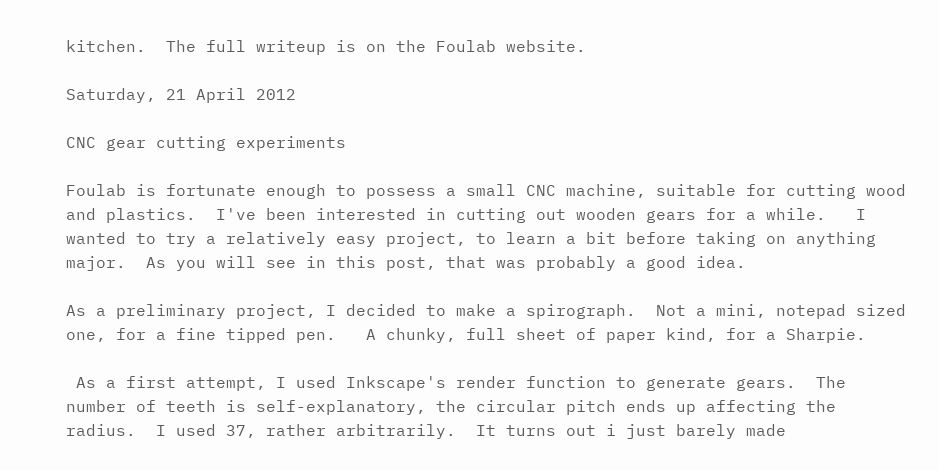kitchen.  The full writeup is on the Foulab website.

Saturday, 21 April 2012

CNC gear cutting experiments

Foulab is fortunate enough to possess a small CNC machine, suitable for cutting wood and plastics.  I've been interested in cutting out wooden gears for a while.   I wanted to try a relatively easy project, to learn a bit before taking on anything major.  As you will see in this post, that was probably a good idea.

As a preliminary project, I decided to make a spirograph.  Not a mini, notepad sized one, for a fine tipped pen.   A chunky, full sheet of paper kind, for a Sharpie.

 As a first attempt, I used Inkscape's render function to generate gears.  The number of teeth is self-explanatory, the circular pitch ends up affecting the radius.  I used 37, rather arbitrarily.  It turns out i just barely made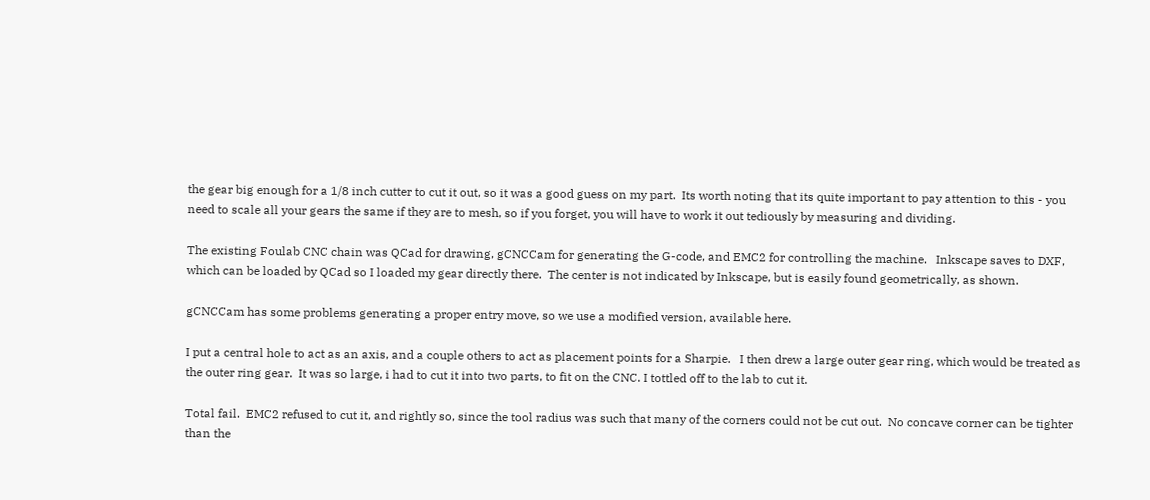the gear big enough for a 1/8 inch cutter to cut it out, so it was a good guess on my part.  Its worth noting that its quite important to pay attention to this - you need to scale all your gears the same if they are to mesh, so if you forget, you will have to work it out tediously by measuring and dividing.

The existing Foulab CNC chain was QCad for drawing, gCNCCam for generating the G-code, and EMC2 for controlling the machine.   Inkscape saves to DXF, which can be loaded by QCad so I loaded my gear directly there.  The center is not indicated by Inkscape, but is easily found geometrically, as shown.

gCNCCam has some problems generating a proper entry move, so we use a modified version, available here.

I put a central hole to act as an axis, and a couple others to act as placement points for a Sharpie.   I then drew a large outer gear ring, which would be treated as the outer ring gear.  It was so large, i had to cut it into two parts, to fit on the CNC. I tottled off to the lab to cut it.

Total fail.  EMC2 refused to cut it, and rightly so, since the tool radius was such that many of the corners could not be cut out.  No concave corner can be tighter than the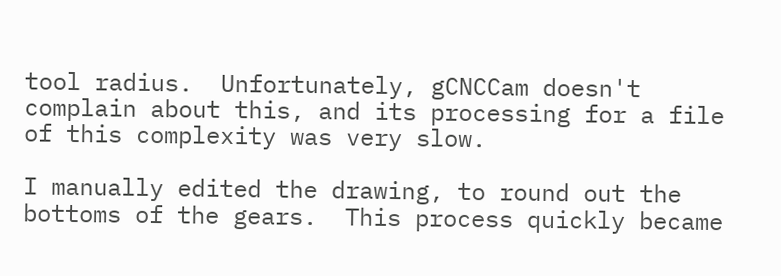tool radius.  Unfortunately, gCNCCam doesn't complain about this, and its processing for a file of this complexity was very slow.

I manually edited the drawing, to round out the bottoms of the gears.  This process quickly became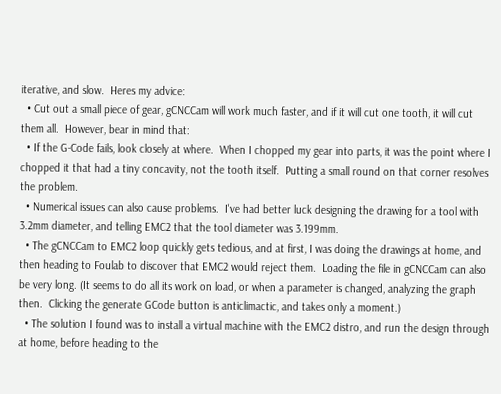iterative, and slow.  Heres my advice:
  • Cut out a small piece of gear, gCNCCam will work much faster, and if it will cut one tooth, it will cut them all.  However, bear in mind that:
  • If the G-Code fails, look closely at where.  When I chopped my gear into parts, it was the point where I chopped it that had a tiny concavity, not the tooth itself.  Putting a small round on that corner resolves the problem.
  • Numerical issues can also cause problems.  I've had better luck designing the drawing for a tool with 3.2mm diameter, and telling EMC2 that the tool diameter was 3.199mm.
  • The gCNCCam to EMC2 loop quickly gets tedious, and at first, I was doing the drawings at home, and then heading to Foulab to discover that EMC2 would reject them.  Loading the file in gCNCCam can also be very long. (It seems to do all its work on load, or when a parameter is changed, analyzing the graph then.  Clicking the generate GCode button is anticlimactic, and takes only a moment.)
  • The solution I found was to install a virtual machine with the EMC2 distro, and run the design through at home, before heading to the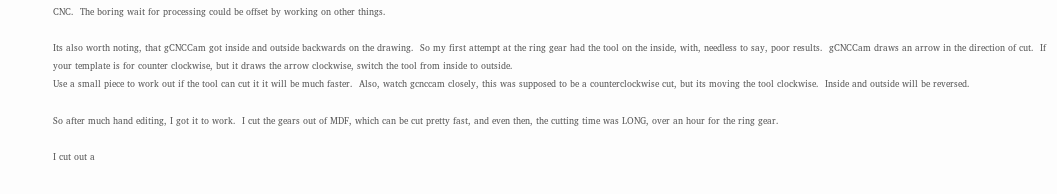CNC.  The boring wait for processing could be offset by working on other things.

Its also worth noting, that gCNCCam got inside and outside backwards on the drawing.  So my first attempt at the ring gear had the tool on the inside, with, needless to say, poor results.  gCNCCam draws an arrow in the direction of cut.  If your template is for counter clockwise, but it draws the arrow clockwise, switch the tool from inside to outside.
Use a small piece to work out if the tool can cut it it will be much faster.  Also, watch gcnccam closely, this was supposed to be a counterclockwise cut, but its moving the tool clockwise.  Inside and outside will be reversed.

So after much hand editing, I got it to work.  I cut the gears out of MDF, which can be cut pretty fast, and even then, the cutting time was LONG, over an hour for the ring gear.

I cut out a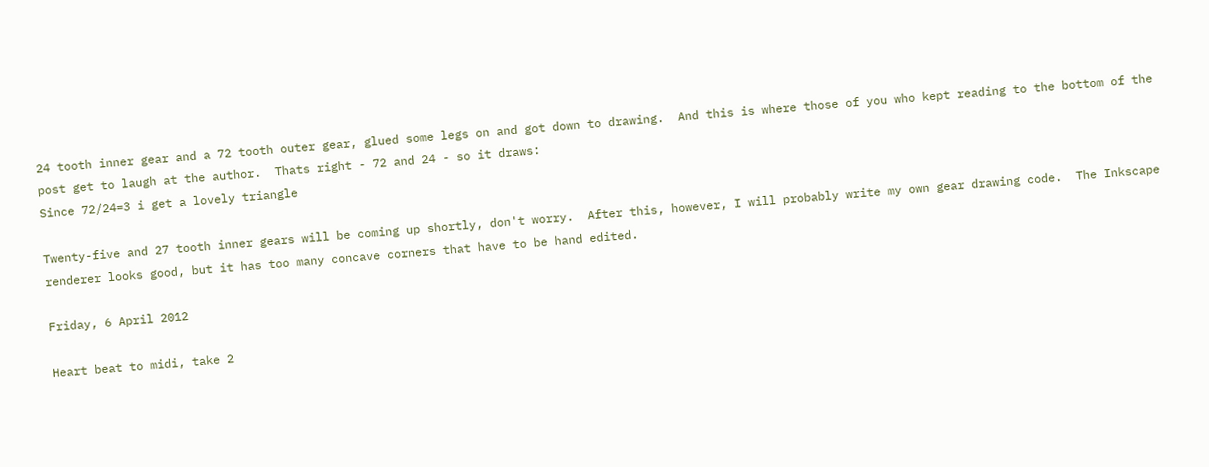24 tooth inner gear and a 72 tooth outer gear, glued some legs on and got down to drawing.  And this is where those of you who kept reading to the bottom of the post get to laugh at the author.  Thats right - 72 and 24 - so it draws:
Since 72/24=3 i get a lovely triangle

Twenty-five and 27 tooth inner gears will be coming up shortly, don't worry.  After this, however, I will probably write my own gear drawing code.  The Inkscape renderer looks good, but it has too many concave corners that have to be hand edited.

Friday, 6 April 2012

Heart beat to midi, take 2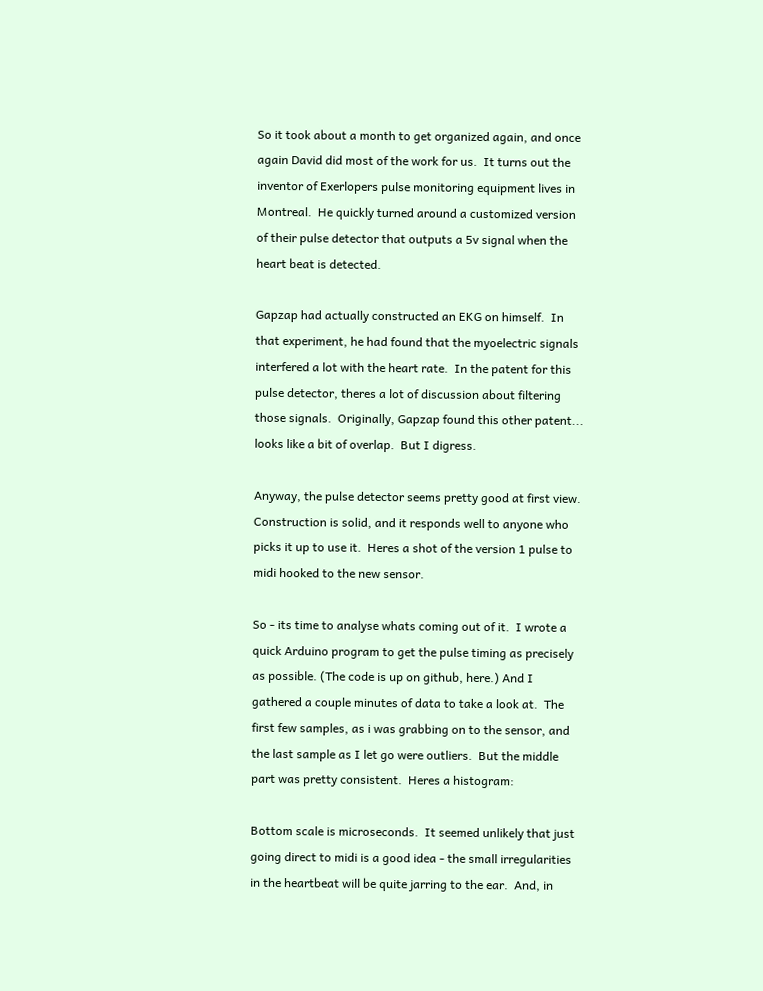So it took about a month to get organized again, and once again David did most of the work for us.  It turns out the inventor of Exerlopers pulse monitoring equipment lives in Montreal.  He quickly turned around a customized version of their pulse detector that outputs a 5v signal when the heart beat is detected.

Gapzap had actually constructed an EKG on himself.  In that experiment, he had found that the myoelectric signals interfered a lot with the heart rate.  In the patent for this pulse detector, theres a lot of discussion about filtering those signals.  Originally, Gapzap found this other patent... looks like a bit of overlap.  But I digress.

Anyway, the pulse detector seems pretty good at first view.  Construction is solid, and it responds well to anyone who picks it up to use it.  Heres a shot of the version 1 pulse to midi hooked to the new sensor.

So - its time to analyse whats coming out of it.  I wrote a quick Arduino program to get the pulse timing as precisely as possible. (The code is up on github, here.) And I gathered a couple minutes of data to take a look at.  The first few samples, as i was grabbing on to the sensor, and the last sample as I let go were outliers.  But the middle part was pretty consistent.  Heres a histogram:

Bottom scale is microseconds.  It seemed unlikely that just going direct to midi is a good idea - the small irregularities in the heartbeat will be quite jarring to the ear.  And, in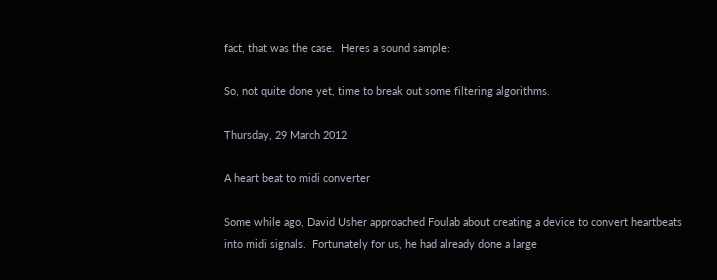fact, that was the case.  Heres a sound sample:

So, not quite done yet, time to break out some filtering algorithms.

Thursday, 29 March 2012

A heart beat to midi converter

Some while ago, David Usher approached Foulab about creating a device to convert heartbeats into midi signals.  Fortunately for us, he had already done a large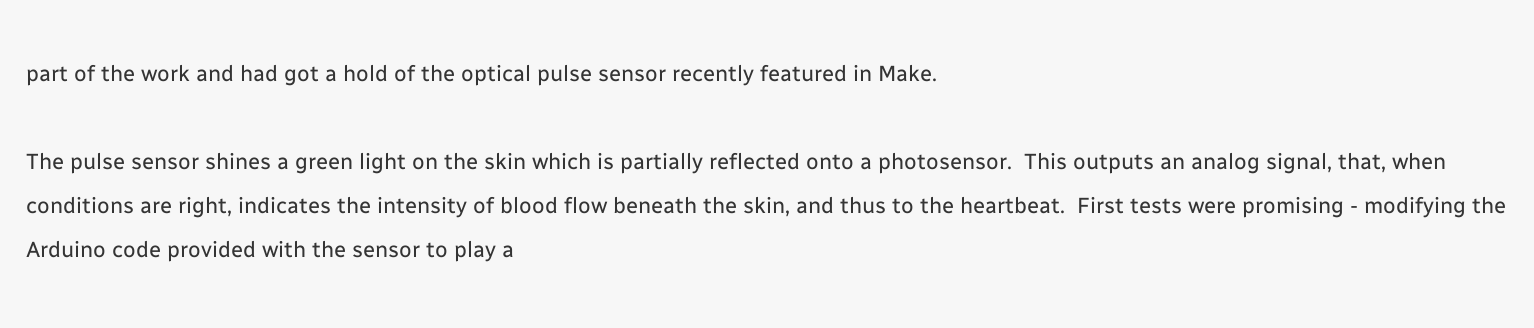part of the work and had got a hold of the optical pulse sensor recently featured in Make.

The pulse sensor shines a green light on the skin which is partially reflected onto a photosensor.  This outputs an analog signal, that, when conditions are right, indicates the intensity of blood flow beneath the skin, and thus to the heartbeat.  First tests were promising - modifying the Arduino code provided with the sensor to play a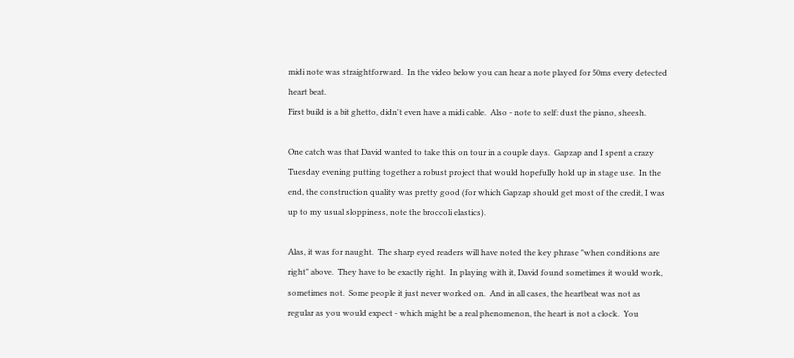midi note was straightforward.  In the video below you can hear a note played for 50ms every detected heart beat.
First build is a bit ghetto, didn't even have a midi cable.  Also - note to self: dust the piano, sheesh.

One catch was that David wanted to take this on tour in a couple days.  Gapzap and I spent a crazy Tuesday evening putting together a robust project that would hopefully hold up in stage use.  In the end, the construction quality was pretty good (for which Gapzap should get most of the credit, I was up to my usual sloppiness, note the broccoli elastics).

Alas, it was for naught.  The sharp eyed readers will have noted the key phrase "when conditions are right" above.  They have to be exactly right.  In playing with it, David found sometimes it would work, sometimes not.  Some people it just never worked on.  And in all cases, the heartbeat was not as regular as you would expect - which might be a real phenomenon, the heart is not a clock.  You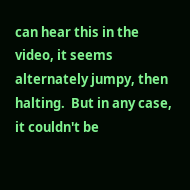can hear this in the video, it seems alternately jumpy, then halting.  But in any case, it couldn't be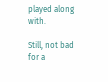played along with.

Still, not bad for a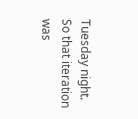Tuesday night.  So that iteration was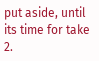put aside, until its time for take 2.